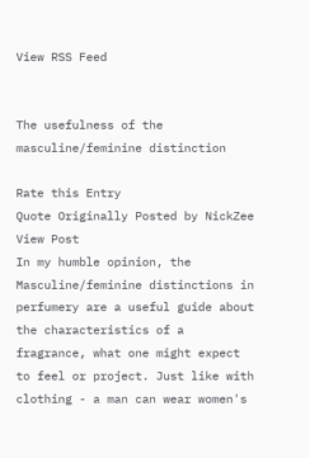View RSS Feed


The usefulness of the masculine/feminine distinction

Rate this Entry
Quote Originally Posted by NickZee View Post
In my humble opinion, the Masculine/feminine distinctions in perfumery are a useful guide about the characteristics of a fragrance, what one might expect to feel or project. Just like with clothing - a man can wear women's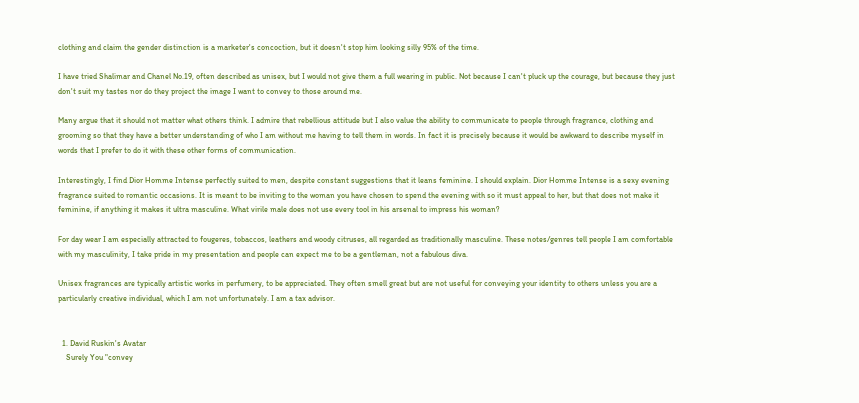clothing and claim the gender distinction is a marketer's concoction, but it doesn't stop him looking silly 95% of the time.

I have tried Shalimar and Chanel No.19, often described as unisex, but I would not give them a full wearing in public. Not because I can't pluck up the courage, but because they just don't suit my tastes nor do they project the image I want to convey to those around me.

Many argue that it should not matter what others think. I admire that rebellious attitude but I also value the ability to communicate to people through fragrance, clothing and grooming so that they have a better understanding of who I am without me having to tell them in words. In fact it is precisely because it would be awkward to describe myself in words that I prefer to do it with these other forms of communication.

Interestingly, I find Dior Homme Intense perfectly suited to men, despite constant suggestions that it leans feminine. I should explain. Dior Homme Intense is a sexy evening fragrance suited to romantic occasions. It is meant to be inviting to the woman you have chosen to spend the evening with so it must appeal to her, but that does not make it feminine, if anything it makes it ultra masculine. What virile male does not use every tool in his arsenal to impress his woman?

For day wear I am especially attracted to fougeres, tobaccos, leathers and woody citruses, all regarded as traditionally masculine. These notes/genres tell people I am comfortable with my masculinity, I take pride in my presentation and people can expect me to be a gentleman, not a fabulous diva.

Unisex fragrances are typically artistic works in perfumery, to be appreciated. They often smell great but are not useful for conveying your identity to others unless you are a particularly creative individual, which I am not unfortunately. I am a tax advisor.


  1. David Ruskin's Avatar
    Surely You "convey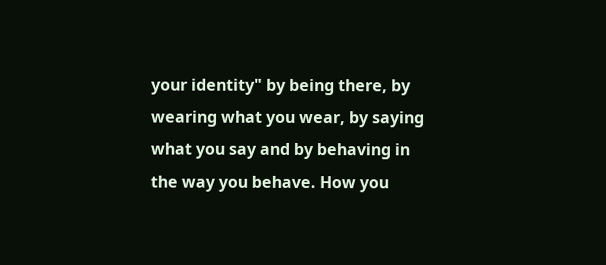your identity" by being there, by wearing what you wear, by saying what you say and by behaving in the way you behave. How you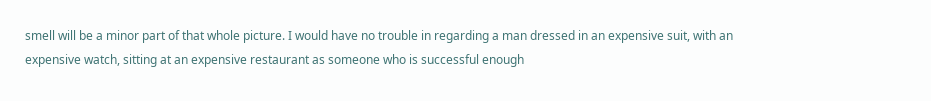smell will be a minor part of that whole picture. I would have no trouble in regarding a man dressed in an expensive suit, with an expensive watch, sitting at an expensive restaurant as someone who is successful enough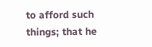to afford such things; that he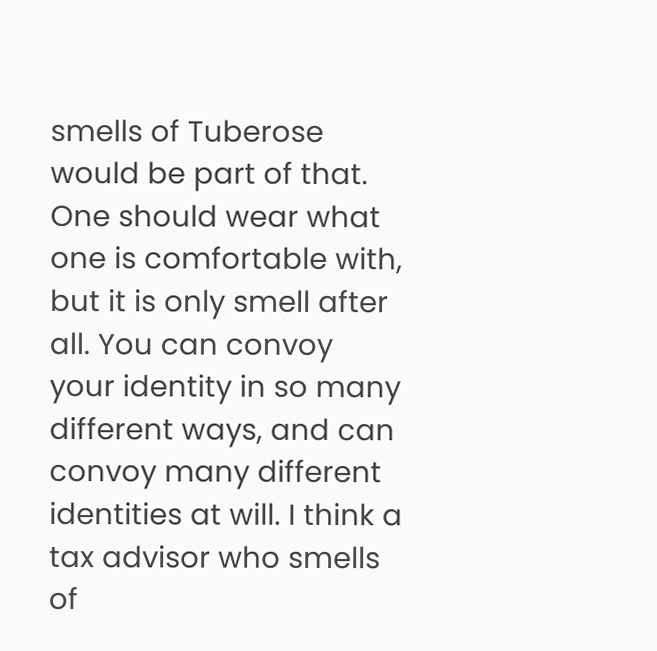smells of Tuberose would be part of that. One should wear what one is comfortable with, but it is only smell after all. You can convoy your identity in so many different ways, and can convoy many different identities at will. I think a tax advisor who smells of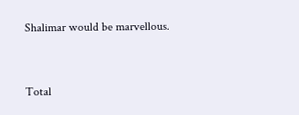Shalimar would be marvellous.


Total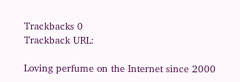Trackbacks 0
Trackback URL:

Loving perfume on the Internet since 2000